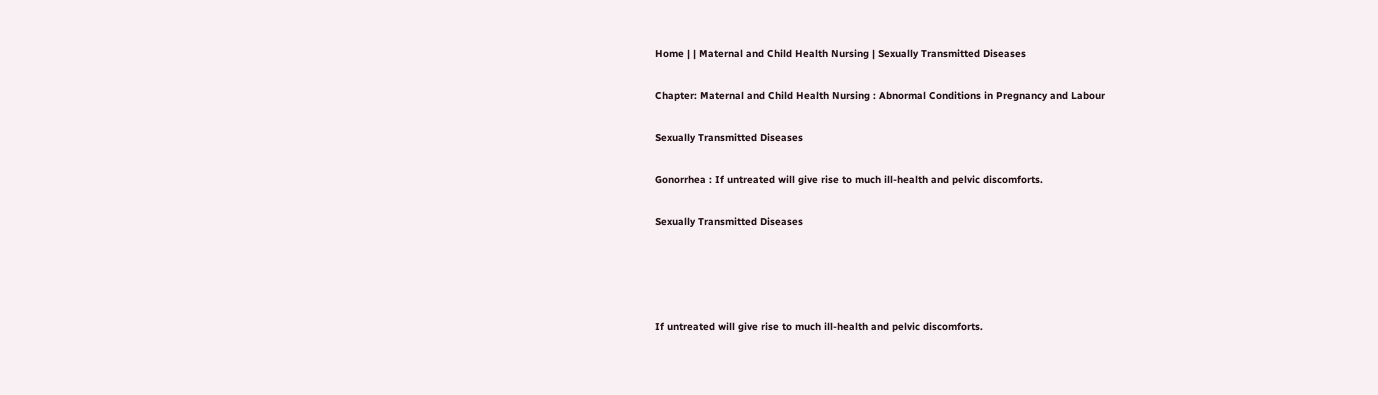Home | | Maternal and Child Health Nursing | Sexually Transmitted Diseases

Chapter: Maternal and Child Health Nursing : Abnormal Conditions in Pregnancy and Labour

Sexually Transmitted Diseases

Gonorrhea : If untreated will give rise to much ill-health and pelvic discomforts.

Sexually Transmitted Diseases




If untreated will give rise to much ill-health and pelvic discomforts.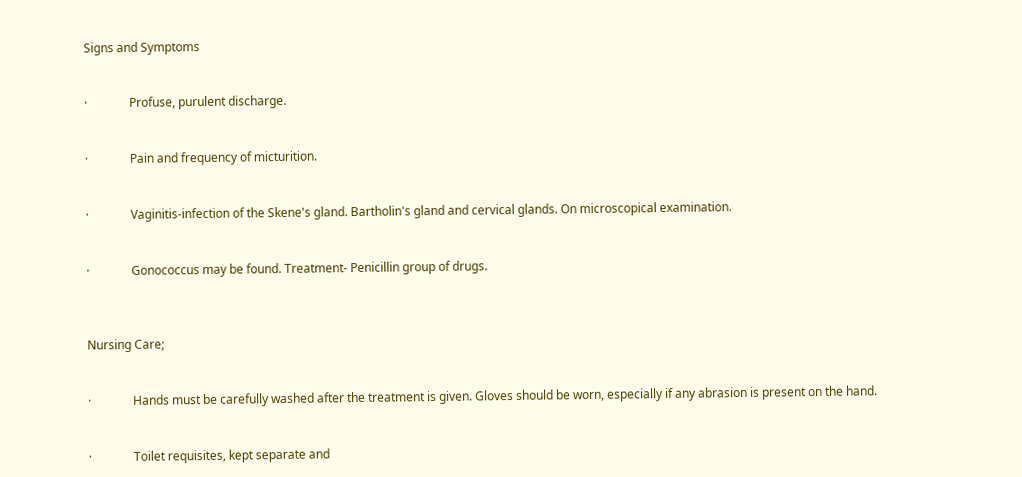Signs and Symptoms


·              Profuse, purulent discharge.


·              Pain and frequency of micturition.


·              Vaginitis-infection of the Skene's gland. Bartholin's gland and cervical glands. On microscopical examination.


·              Gonococcus may be found. Treatment- Penicillin group of drugs.



Nursing Care;


·              Hands must be carefully washed after the treatment is given. Gloves should be worn, especially if any abrasion is present on the hand.


·              Toilet requisites, kept separate and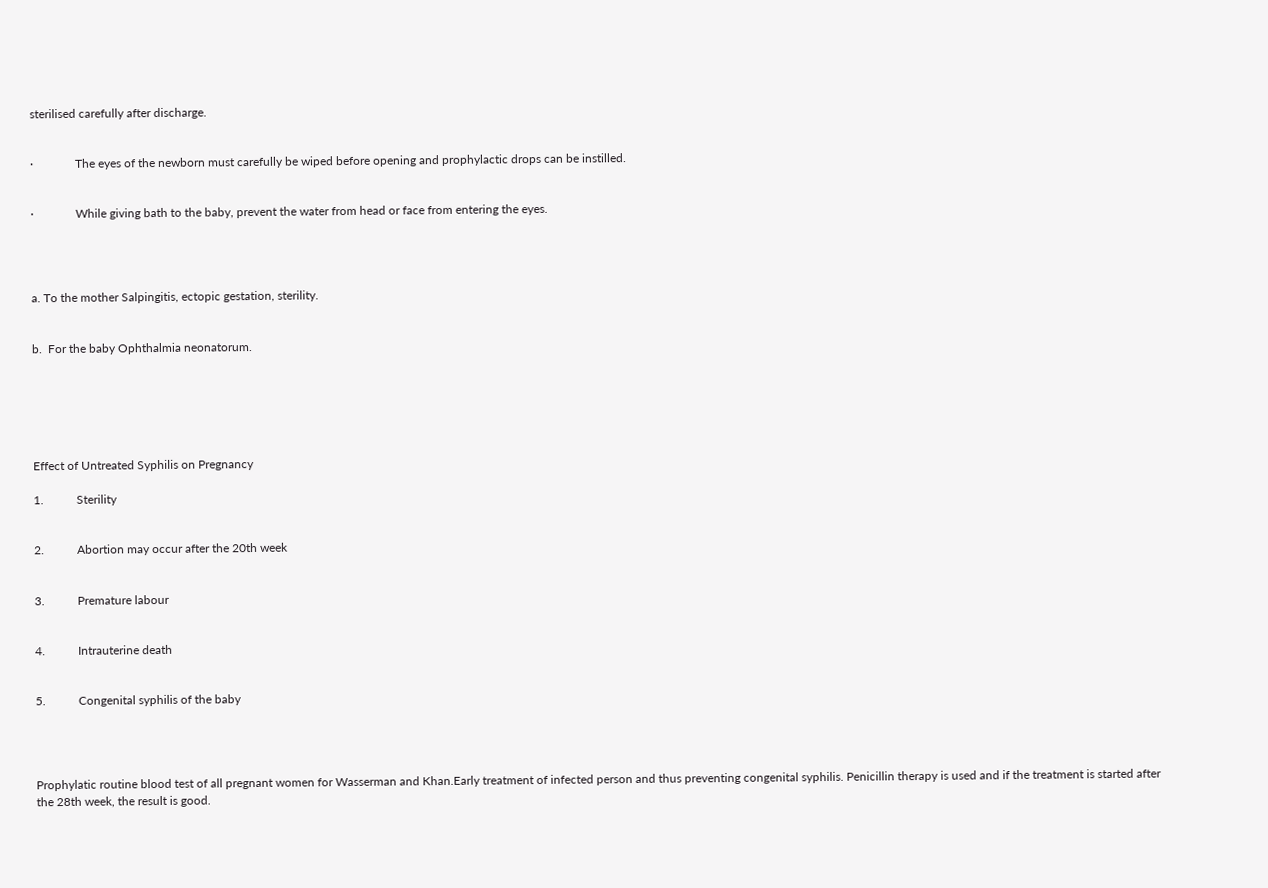sterilised carefully after discharge.


·              The eyes of the newborn must carefully be wiped before opening and prophylactic drops can be instilled.


·              While giving bath to the baby, prevent the water from head or face from entering the eyes.




a. To the mother Salpingitis, ectopic gestation, sterility.


b.  For the baby Ophthalmia neonatorum.






Effect of Untreated Syphilis on Pregnancy

1.           Sterility


2.           Abortion may occur after the 20th week


3.           Premature labour


4.           Intrauterine death


5.           Congenital syphilis of the baby




Prophylatic routine blood test of all pregnant women for Wasserman and Khan.Early treatment of infected person and thus preventing congenital syphilis. Penicillin therapy is used and if the treatment is started after the 28th week, the result is good.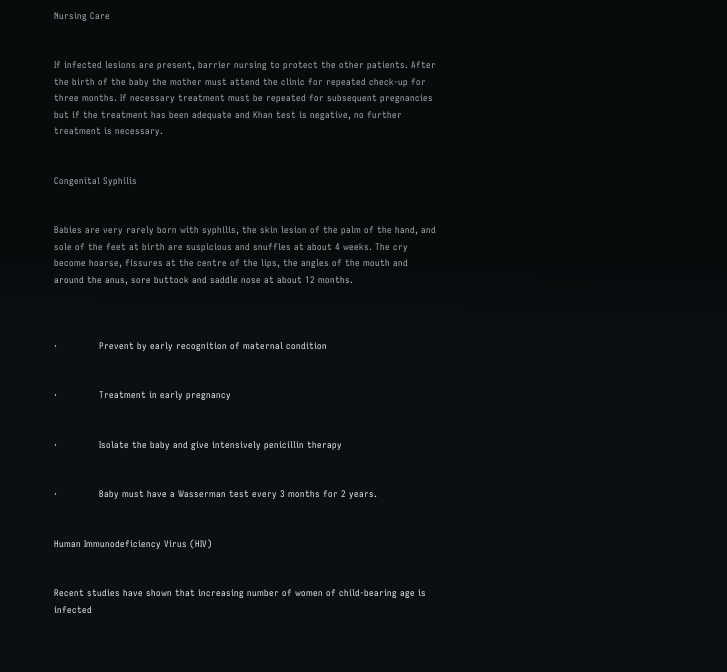Nursing Care


If infected lesions are present, barrier nursing to protect the other patients. After the birth of the baby the mother must attend the clinic for repeated check-up for three months. If necessary treatment must be repeated for subsequent pregnancies but if the treatment has been adequate and Khan test is negative, no further treatment is necessary.


Congenital Syphilis


Babies are very rarely born with syphilis, the skin lesion of the palm of the hand, and sole of the feet at birth are suspicious and snuffles at about 4 weeks. The cry become hoarse, fissures at the centre of the lips, the angles of the mouth and around the anus, sore buttock and saddle nose at about 12 months.



·              Prevent by early recognition of maternal condition


·              Treatment in early pregnancy


·              Isolate the baby and give intensively penicillin therapy


·              Baby must have a Wasserman test every 3 months for 2 years.


Human Immunodeficiency Virus (HIV)


Recent studies have shown that increasing number of women of child-bearing age is infected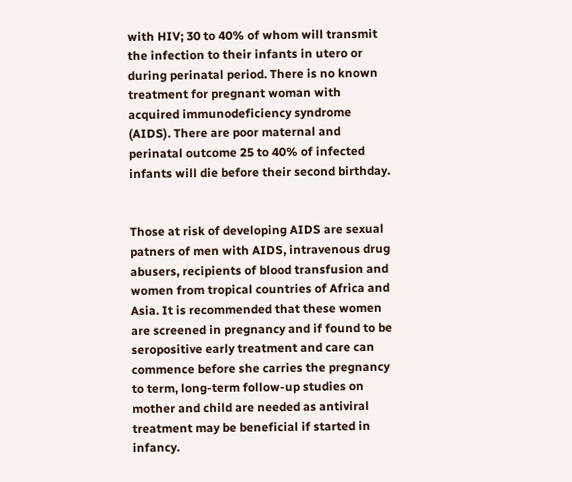with HIV; 30 to 40% of whom will transmit the infection to their infants in utero or during perinatal period. There is no known treatment for pregnant woman with acquired immunodeficiency syndrome (AIDS). There are poor maternal and perinatal outcome 25 to 40% of infected infants will die before their second birthday.


Those at risk of developing AIDS are sexual patners of men with AIDS, intravenous drug abusers, recipients of blood transfusion and women from tropical countries of Africa and Asia. It is recommended that these women are screened in pregnancy and if found to be seropositive early treatment and care can commence before she carries the pregnancy to term, long-term follow-up studies on mother and child are needed as antiviral treatment may be beneficial if started in infancy.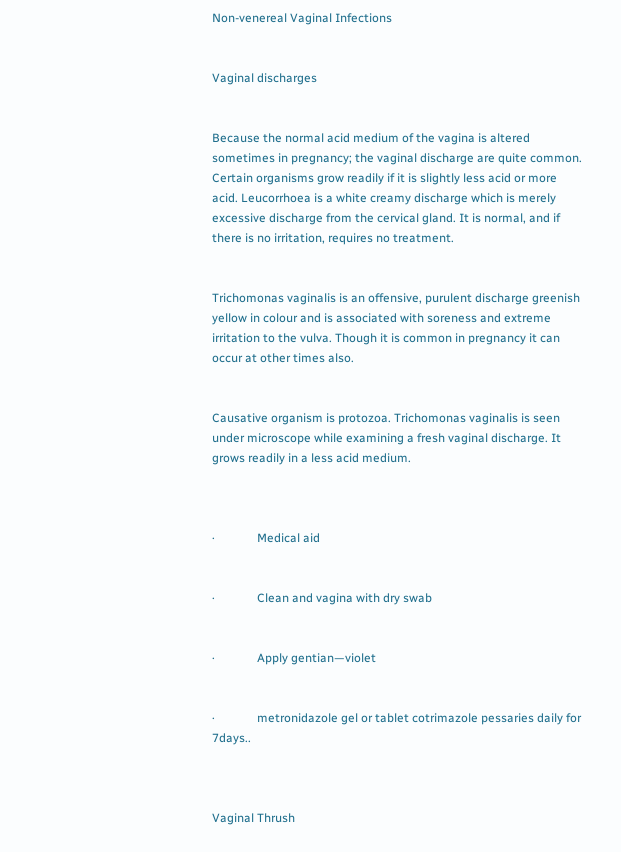Non-venereal Vaginal Infections


Vaginal discharges


Because the normal acid medium of the vagina is altered sometimes in pregnancy; the vaginal discharge are quite common. Certain organisms grow readily if it is slightly less acid or more acid. Leucorrhoea is a white creamy discharge which is merely excessive discharge from the cervical gland. It is normal, and if there is no irritation, requires no treatment.


Trichomonas vaginalis is an offensive, purulent discharge greenish yellow in colour and is associated with soreness and extreme irritation to the vulva. Though it is common in pregnancy it can occur at other times also.


Causative organism is protozoa. Trichomonas vaginalis is seen under microscope while examining a fresh vaginal discharge. It grows readily in a less acid medium.



·              Medical aid


·              Clean and vagina with dry swab


·              Apply gentian—violet


·              metronidazole gel or tablet cotrimazole pessaries daily for 7days..



Vaginal Thrush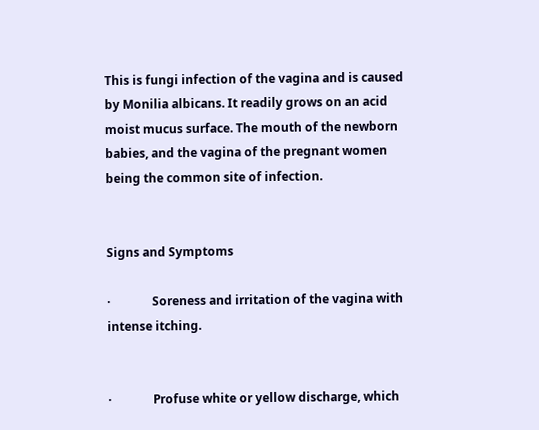This is fungi infection of the vagina and is caused by Monilia albicans. It readily grows on an acid moist mucus surface. The mouth of the newborn babies, and the vagina of the pregnant women being the common site of infection.


Signs and Symptoms

·              Soreness and irritation of the vagina with intense itching.


·              Profuse white or yellow discharge, which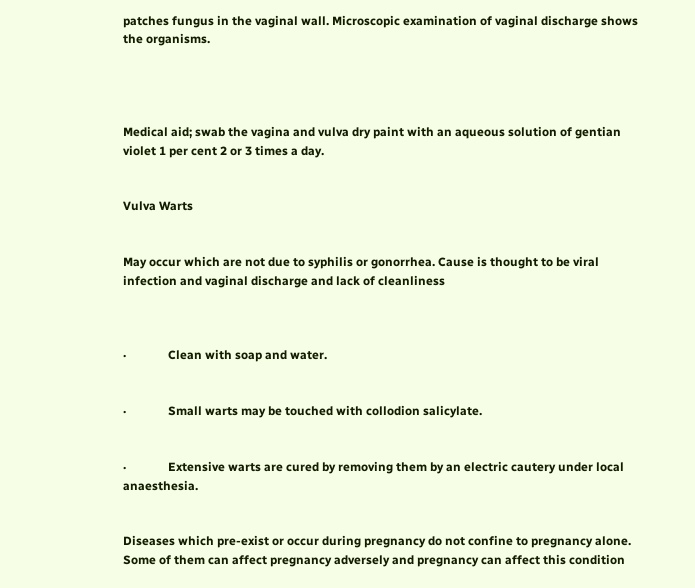patches fungus in the vaginal wall. Microscopic examination of vaginal discharge shows the organisms.




Medical aid; swab the vagina and vulva dry paint with an aqueous solution of gentian violet 1 per cent 2 or 3 times a day.


Vulva Warts


May occur which are not due to syphilis or gonorrhea. Cause is thought to be viral infection and vaginal discharge and lack of cleanliness



·              Clean with soap and water.


·              Small warts may be touched with collodion salicylate.


·              Extensive warts are cured by removing them by an electric cautery under local anaesthesia.


Diseases which pre-exist or occur during pregnancy do not confine to pregnancy alone. Some of them can affect pregnancy adversely and pregnancy can affect this condition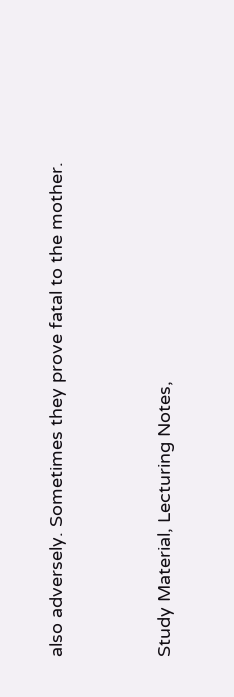also adversely. Sometimes they prove fatal to the mother.


Study Material, Lecturing Notes,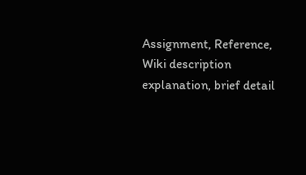Assignment, Reference, Wiki description explanation, brief detail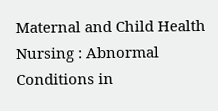Maternal and Child Health Nursing : Abnormal Conditions in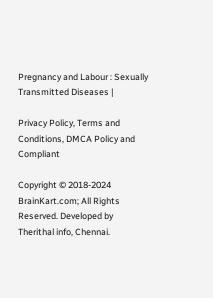Pregnancy and Labour : Sexually Transmitted Diseases |

Privacy Policy, Terms and Conditions, DMCA Policy and Compliant

Copyright © 2018-2024 BrainKart.com; All Rights Reserved. Developed by Therithal info, Chennai.